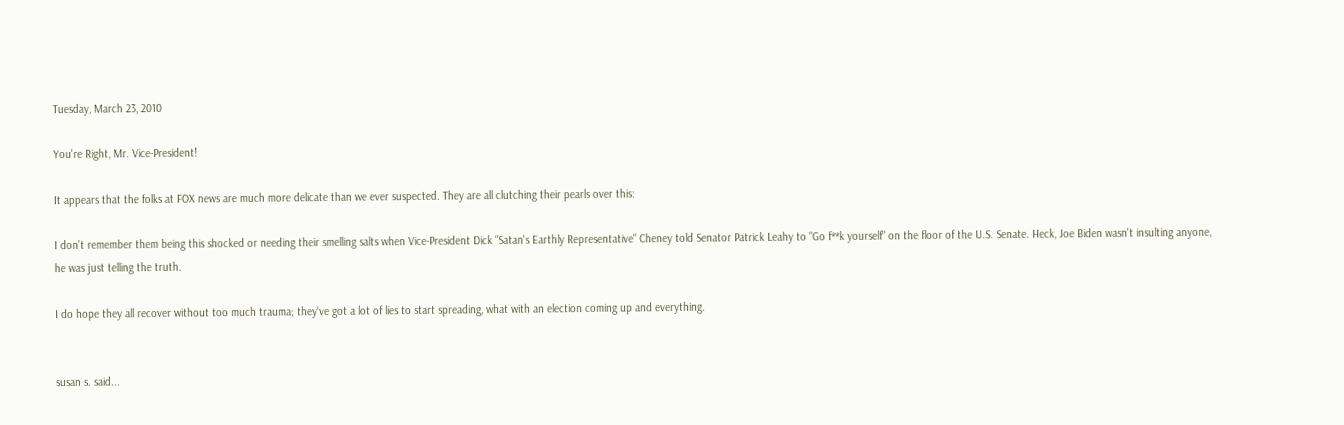Tuesday, March 23, 2010

You're Right, Mr. Vice-President!

It appears that the folks at FOX news are much more delicate than we ever suspected. They are all clutching their pearls over this:

I don't remember them being this shocked or needing their smelling salts when Vice-President Dick "Satan's Earthly Representative" Cheney told Senator Patrick Leahy to "Go f**k yourself" on the floor of the U.S. Senate. Heck, Joe Biden wasn't insulting anyone, he was just telling the truth.

I do hope they all recover without too much trauma; they've got a lot of lies to start spreading, what with an election coming up and everything.


susan s. said...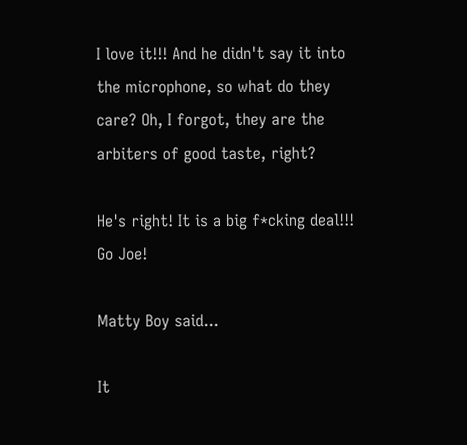I love it!!! And he didn't say it into the microphone, so what do they care? Oh, I forgot, they are the arbiters of good taste, right?

He's right! It is a big f*cking deal!!! Go Joe!

Matty Boy said...

It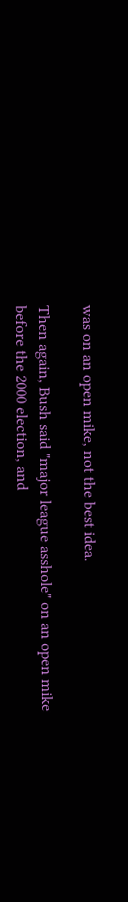was on an open mike, not the best idea.

Then again, Bush said "major league asshole" on an open mike before the 2000 election, and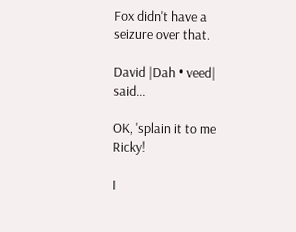Fox didn't have a seizure over that.

David |Dah • veed| said...

OK, 'splain it to me Ricky!

I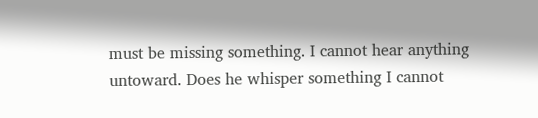must be missing something. I cannot hear anything untoward. Does he whisper something I cannot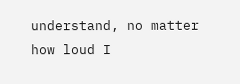understand, no matter how loud I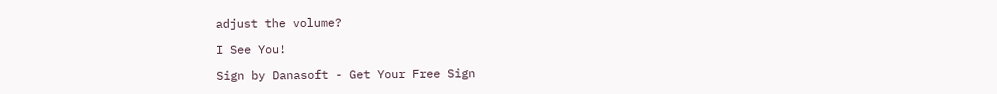adjust the volume?

I See You!

Sign by Danasoft - Get Your Free Sign